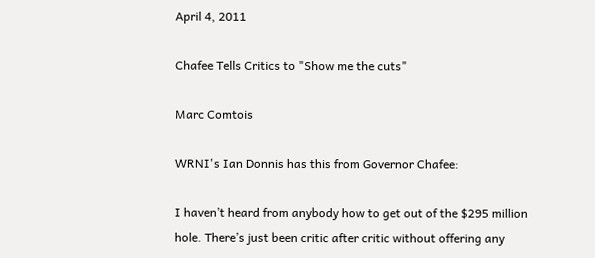April 4, 2011

Chafee Tells Critics to "Show me the cuts"

Marc Comtois

WRNI's Ian Donnis has this from Governor Chafee:

I haven’t heard from anybody how to get out of the $295 million hole. There’s just been critic after critic without offering any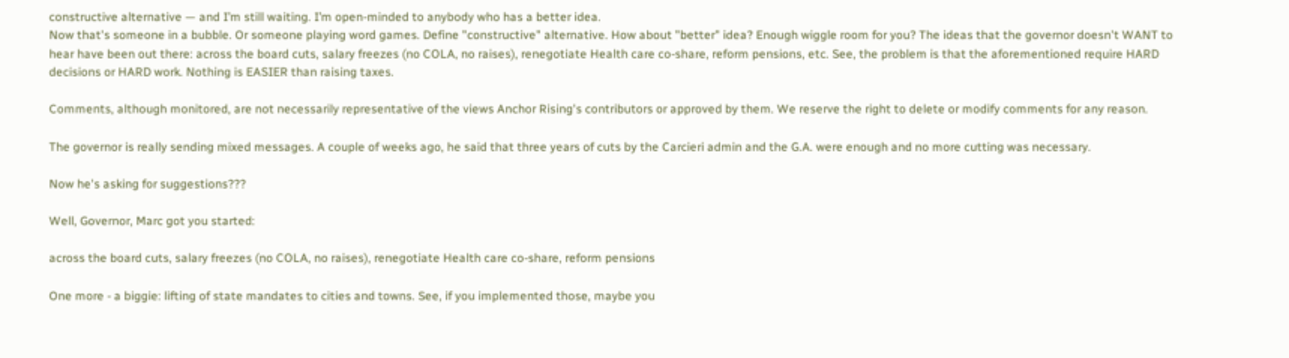constructive alternative — and I’m still waiting. I’m open-minded to anybody who has a better idea.
Now that's someone in a bubble. Or someone playing word games. Define "constructive" alternative. How about "better" idea? Enough wiggle room for you? The ideas that the governor doesn't WANT to hear have been out there: across the board cuts, salary freezes (no COLA, no raises), renegotiate Health care co-share, reform pensions, etc. See, the problem is that the aforementioned require HARD decisions or HARD work. Nothing is EASIER than raising taxes.

Comments, although monitored, are not necessarily representative of the views Anchor Rising's contributors or approved by them. We reserve the right to delete or modify comments for any reason.

The governor is really sending mixed messages. A couple of weeks ago, he said that three years of cuts by the Carcieri admin and the G.A. were enough and no more cutting was necessary.

Now he's asking for suggestions???

Well, Governor, Marc got you started:

across the board cuts, salary freezes (no COLA, no raises), renegotiate Health care co-share, reform pensions

One more - a biggie: lifting of state mandates to cities and towns. See, if you implemented those, maybe you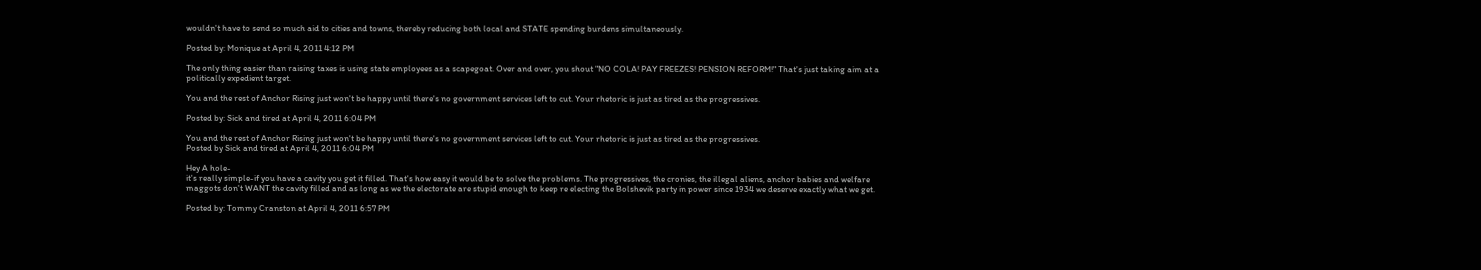wouldn't have to send so much aid to cities and towns, thereby reducing both local and STATE spending burdens simultaneously.

Posted by: Monique at April 4, 2011 4:12 PM

The only thing easier than raising taxes is using state employees as a scapegoat. Over and over, you shout "NO COLA! PAY FREEZES! PENSION REFORM!" That's just taking aim at a politically expedient target.

You and the rest of Anchor Rising just won't be happy until there's no government services left to cut. Your rhetoric is just as tired as the progressives.

Posted by: Sick and tired at April 4, 2011 6:04 PM

You and the rest of Anchor Rising just won't be happy until there's no government services left to cut. Your rhetoric is just as tired as the progressives.
Posted by Sick and tired at April 4, 2011 6:04 PM

Hey A hole-
it's really simple-if you have a cavity you get it filled. That's how easy it would be to solve the problems. The progressives, the cronies, the illegal aliens, anchor babies and welfare maggots don't WANT the cavity filled and as long as we the electorate are stupid enough to keep re electing the Bolshevik party in power since 1934 we deserve exactly what we get.

Posted by: Tommy Cranston at April 4, 2011 6:57 PM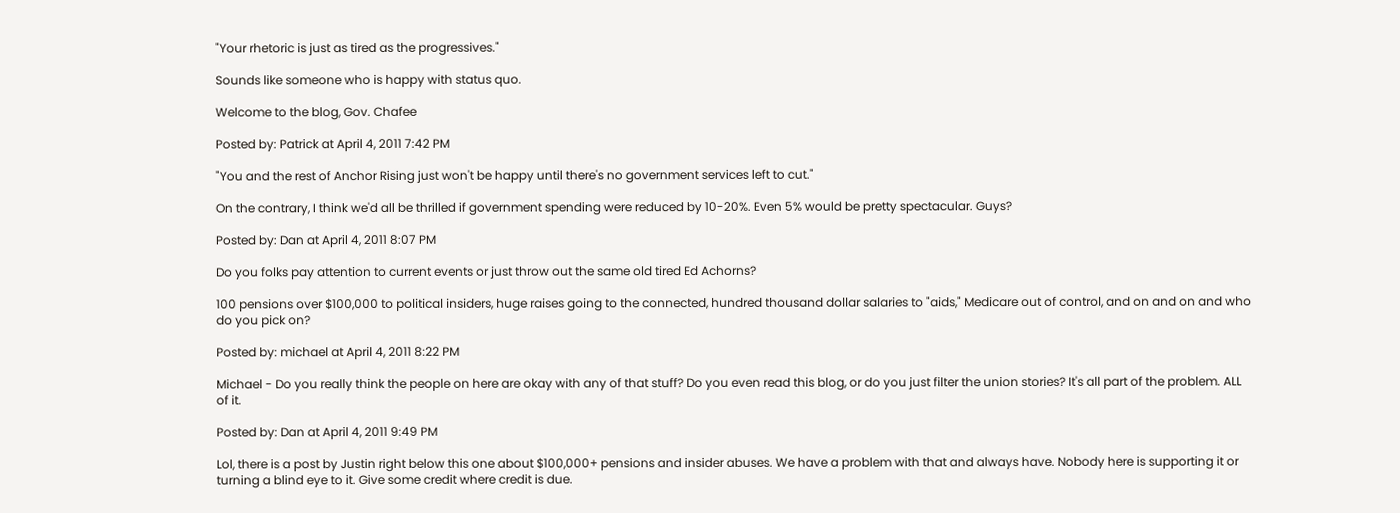"Your rhetoric is just as tired as the progressives."

Sounds like someone who is happy with status quo.

Welcome to the blog, Gov. Chafee

Posted by: Patrick at April 4, 2011 7:42 PM

"You and the rest of Anchor Rising just won't be happy until there's no government services left to cut."

On the contrary, I think we'd all be thrilled if government spending were reduced by 10-20%. Even 5% would be pretty spectacular. Guys?

Posted by: Dan at April 4, 2011 8:07 PM

Do you folks pay attention to current events or just throw out the same old tired Ed Achorns?

100 pensions over $100,000 to political insiders, huge raises going to the connected, hundred thousand dollar salaries to "aids," Medicare out of control, and on and on and who do you pick on?

Posted by: michael at April 4, 2011 8:22 PM

Michael - Do you really think the people on here are okay with any of that stuff? Do you even read this blog, or do you just filter the union stories? It's all part of the problem. ALL of it.

Posted by: Dan at April 4, 2011 9:49 PM

Lol, there is a post by Justin right below this one about $100,000+ pensions and insider abuses. We have a problem with that and always have. Nobody here is supporting it or turning a blind eye to it. Give some credit where credit is due.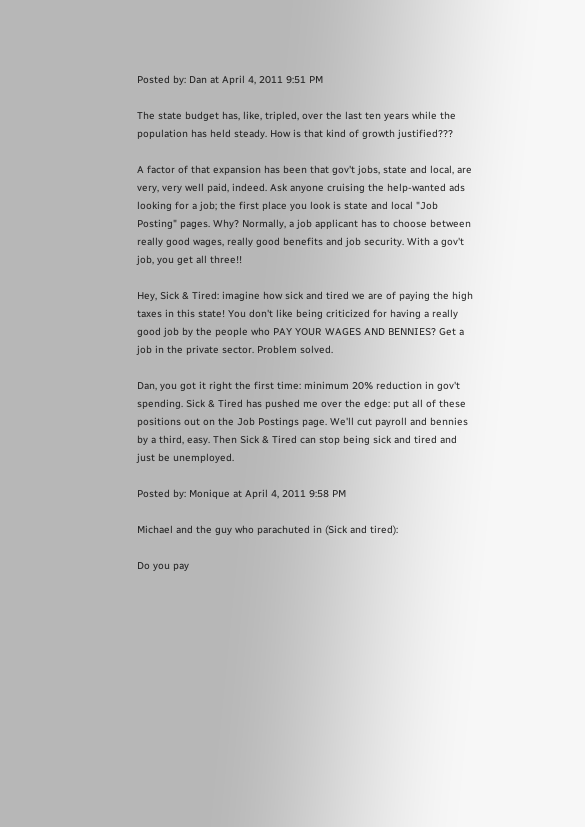Posted by: Dan at April 4, 2011 9:51 PM

The state budget has, like, tripled, over the last ten years while the population has held steady. How is that kind of growth justified???

A factor of that expansion has been that gov't jobs, state and local, are very, very well paid, indeed. Ask anyone cruising the help-wanted ads looking for a job; the first place you look is state and local "Job Posting" pages. Why? Normally, a job applicant has to choose between really good wages, really good benefits and job security. With a gov't job, you get all three!!

Hey, Sick & Tired: imagine how sick and tired we are of paying the high taxes in this state! You don't like being criticized for having a really good job by the people who PAY YOUR WAGES AND BENNIES? Get a job in the private sector. Problem solved.

Dan, you got it right the first time: minimum 20% reduction in gov't spending. Sick & Tired has pushed me over the edge: put all of these positions out on the Job Postings page. We'll cut payroll and bennies by a third, easy. Then Sick & Tired can stop being sick and tired and just be unemployed.

Posted by: Monique at April 4, 2011 9:58 PM

Michael and the guy who parachuted in (Sick and tired):

Do you pay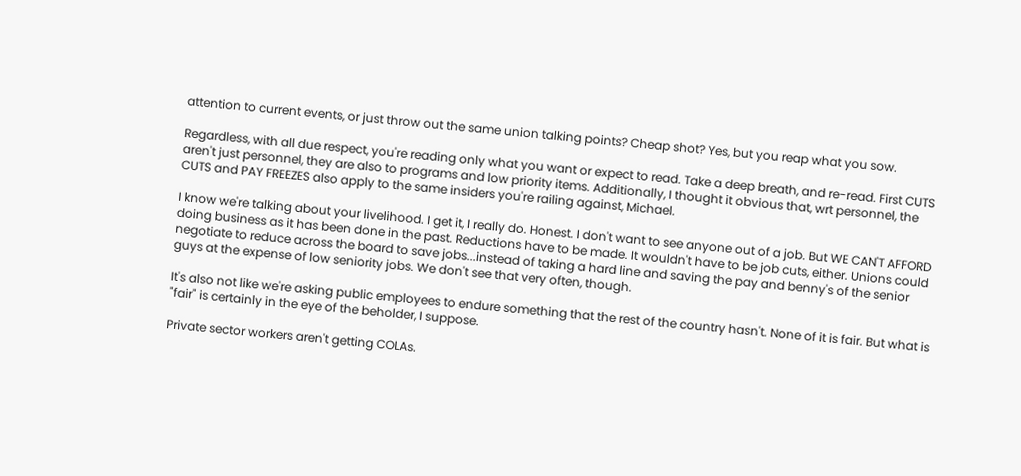attention to current events, or just throw out the same union talking points? Cheap shot? Yes, but you reap what you sow.

Regardless, with all due respect, you're reading only what you want or expect to read. Take a deep breath, and re-read. First CUTS aren't just personnel, they are also to programs and low priority items. Additionally, I thought it obvious that, wrt personnel, the CUTS and PAY FREEZES also apply to the same insiders you're railing against, Michael.

I know we're talking about your livelihood. I get it, I really do. Honest. I don't want to see anyone out of a job. But WE CAN'T AFFORD doing business as it has been done in the past. Reductions have to be made. It wouldn't have to be job cuts, either. Unions could negotiate to reduce across the board to save jobs...instead of taking a hard line and saving the pay and benny's of the senior guys at the expense of low seniority jobs. We don't see that very often, though.

It's also not like we're asking public employees to endure something that the rest of the country hasn't. None of it is fair. But what is "fair" is certainly in the eye of the beholder, I suppose.

Private sector workers aren't getting COLAs.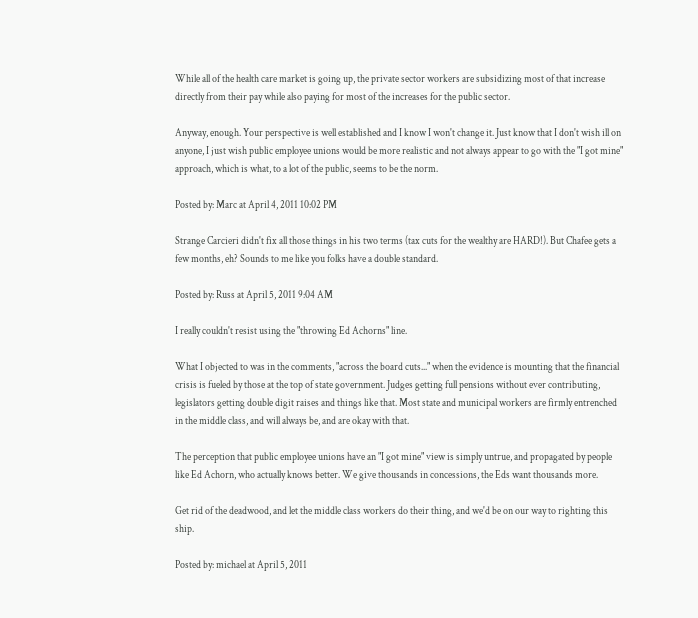While all of the health care market is going up, the private sector workers are subsidizing most of that increase directly from their pay while also paying for most of the increases for the public sector.

Anyway, enough. Your perspective is well established and I know I won't change it. Just know that I don't wish ill on anyone, I just wish public employee unions would be more realistic and not always appear to go with the "I got mine" approach, which is what, to a lot of the public, seems to be the norm.

Posted by: Marc at April 4, 2011 10:02 PM

Strange Carcieri didn't fix all those things in his two terms (tax cuts for the wealthy are HARD!). But Chafee gets a few months, eh? Sounds to me like you folks have a double standard.

Posted by: Russ at April 5, 2011 9:04 AM

I really couldn't resist using the "throwing Ed Achorns" line.

What I objected to was in the comments, "across the board cuts..." when the evidence is mounting that the financial crisis is fueled by those at the top of state government. Judges getting full pensions without ever contributing, legislators getting double digit raises and things like that. Most state and municipal workers are firmly entrenched in the middle class, and will always be, and are okay with that.

The perception that public employee unions have an "I got mine" view is simply untrue, and propagated by people like Ed Achorn, who actually knows better. We give thousands in concessions, the Eds want thousands more.

Get rid of the deadwood, and let the middle class workers do their thing, and we'd be on our way to righting this ship.

Posted by: michael at April 5, 2011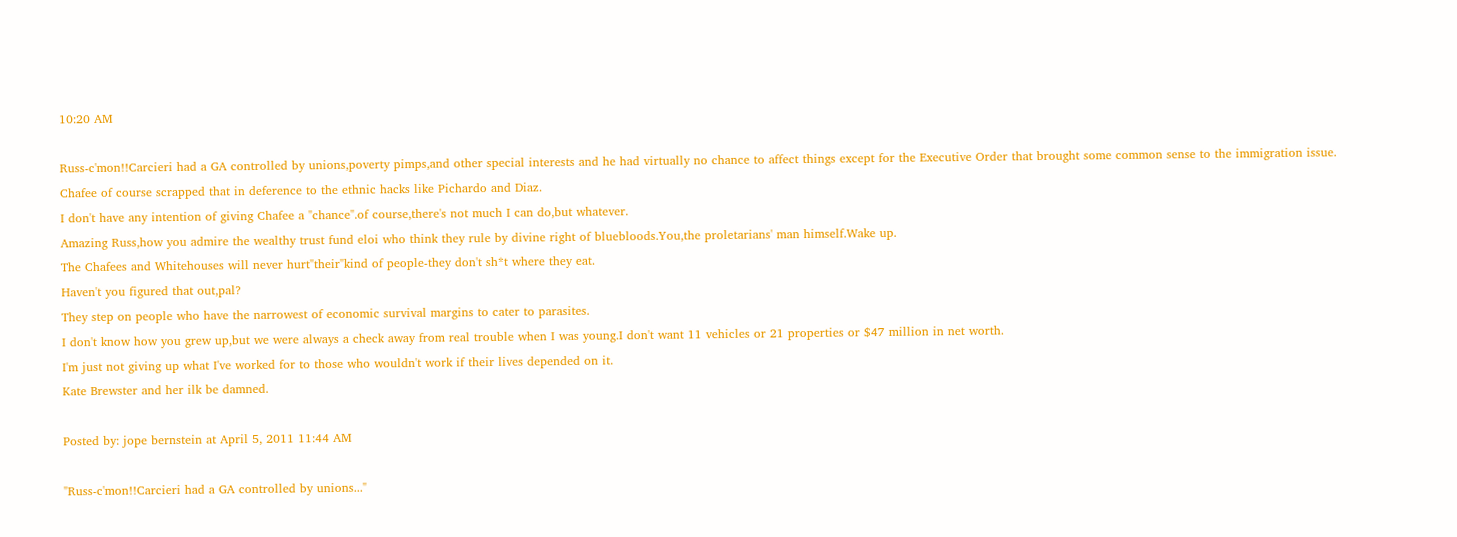10:20 AM

Russ-c'mon!!Carcieri had a GA controlled by unions,poverty pimps,and other special interests and he had virtually no chance to affect things except for the Executive Order that brought some common sense to the immigration issue.
Chafee of course scrapped that in deference to the ethnic hacks like Pichardo and Diaz.
I don't have any intention of giving Chafee a "chance".of course,there's not much I can do,but whatever.
Amazing Russ,how you admire the wealthy trust fund eloi who think they rule by divine right of bluebloods.You,the proletarians' man himself.Wake up.
The Chafees and Whitehouses will never hurt"their"kind of people-they don't sh*t where they eat.
Haven't you figured that out,pal?
They step on people who have the narrowest of economic survival margins to cater to parasites.
I don't know how you grew up,but we were always a check away from real trouble when I was young.I don't want 11 vehicles or 21 properties or $47 million in net worth.
I'm just not giving up what I've worked for to those who wouldn't work if their lives depended on it.
Kate Brewster and her ilk be damned.

Posted by: jope bernstein at April 5, 2011 11:44 AM

"Russ-c'mon!!Carcieri had a GA controlled by unions..."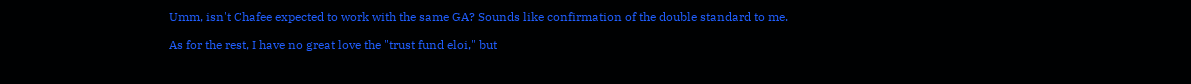Umm, isn't Chafee expected to work with the same GA? Sounds like confirmation of the double standard to me.

As for the rest, I have no great love the "trust fund eloi," but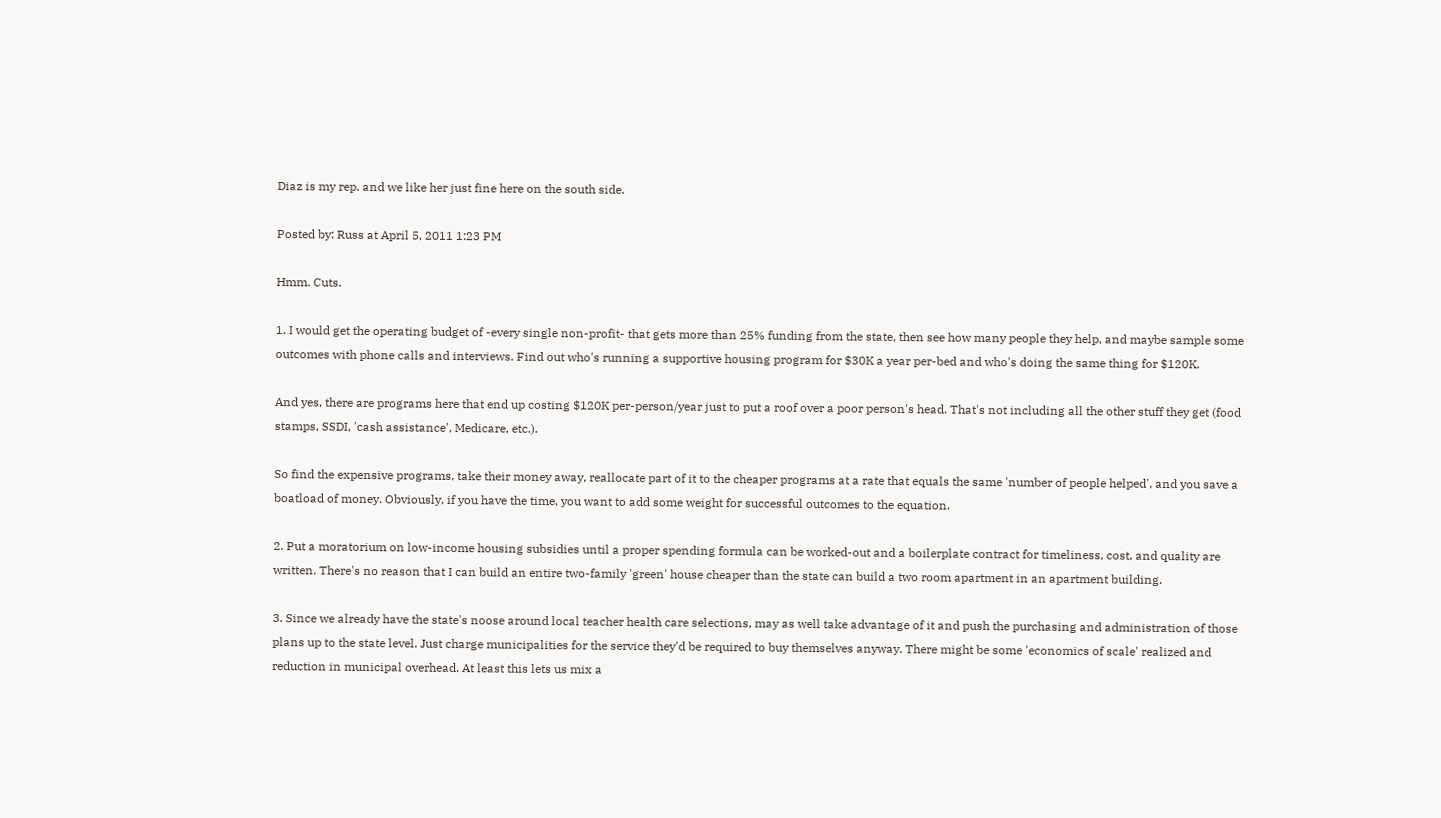Diaz is my rep. and we like her just fine here on the south side.

Posted by: Russ at April 5, 2011 1:23 PM

Hmm. Cuts.

1. I would get the operating budget of -every single non-profit- that gets more than 25% funding from the state, then see how many people they help, and maybe sample some outcomes with phone calls and interviews. Find out who's running a supportive housing program for $30K a year per-bed and who's doing the same thing for $120K.

And yes, there are programs here that end up costing $120K per-person/year just to put a roof over a poor person's head. That's not including all the other stuff they get (food stamps, SSDI, 'cash assistance', Medicare, etc.).

So find the expensive programs, take their money away, reallocate part of it to the cheaper programs at a rate that equals the same 'number of people helped', and you save a boatload of money. Obviously, if you have the time, you want to add some weight for successful outcomes to the equation.

2. Put a moratorium on low-income housing subsidies until a proper spending formula can be worked-out and a boilerplate contract for timeliness, cost, and quality are written. There's no reason that I can build an entire two-family 'green' house cheaper than the state can build a two room apartment in an apartment building.

3. Since we already have the state's noose around local teacher health care selections, may as well take advantage of it and push the purchasing and administration of those plans up to the state level. Just charge municipalities for the service they'd be required to buy themselves anyway. There might be some 'economics of scale' realized and reduction in municipal overhead. At least this lets us mix a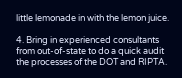little lemonade in with the lemon juice.

4. Bring in experienced consultants from out-of-state to do a quick audit the processes of the DOT and RIPTA.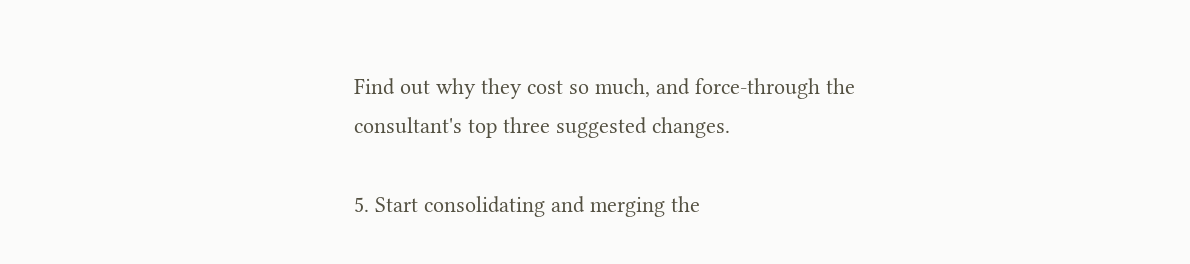Find out why they cost so much, and force-through the consultant's top three suggested changes.

5. Start consolidating and merging the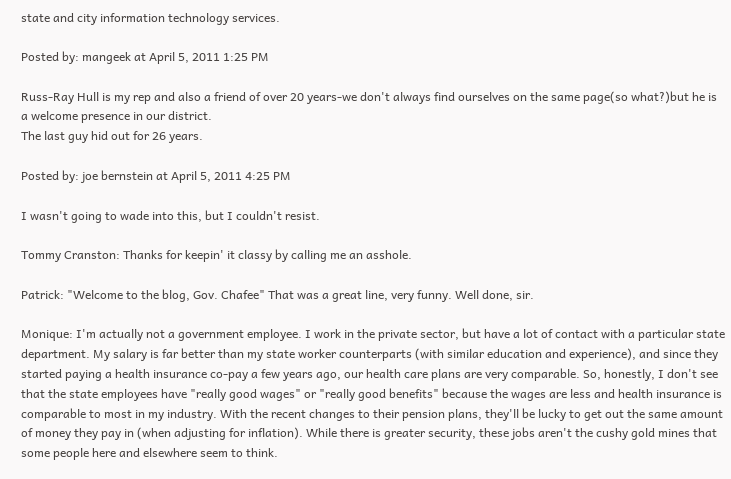state and city information technology services.

Posted by: mangeek at April 5, 2011 1:25 PM

Russ-Ray Hull is my rep and also a friend of over 20 years-we don't always find ourselves on the same page(so what?)but he is a welcome presence in our district.
The last guy hid out for 26 years.

Posted by: joe bernstein at April 5, 2011 4:25 PM

I wasn't going to wade into this, but I couldn't resist.

Tommy Cranston: Thanks for keepin' it classy by calling me an asshole.

Patrick: "Welcome to the blog, Gov. Chafee" That was a great line, very funny. Well done, sir.

Monique: I'm actually not a government employee. I work in the private sector, but have a lot of contact with a particular state department. My salary is far better than my state worker counterparts (with similar education and experience), and since they started paying a health insurance co-pay a few years ago, our health care plans are very comparable. So, honestly, I don't see that the state employees have "really good wages" or "really good benefits" because the wages are less and health insurance is comparable to most in my industry. With the recent changes to their pension plans, they'll be lucky to get out the same amount of money they pay in (when adjusting for inflation). While there is greater security, these jobs aren't the cushy gold mines that some people here and elsewhere seem to think.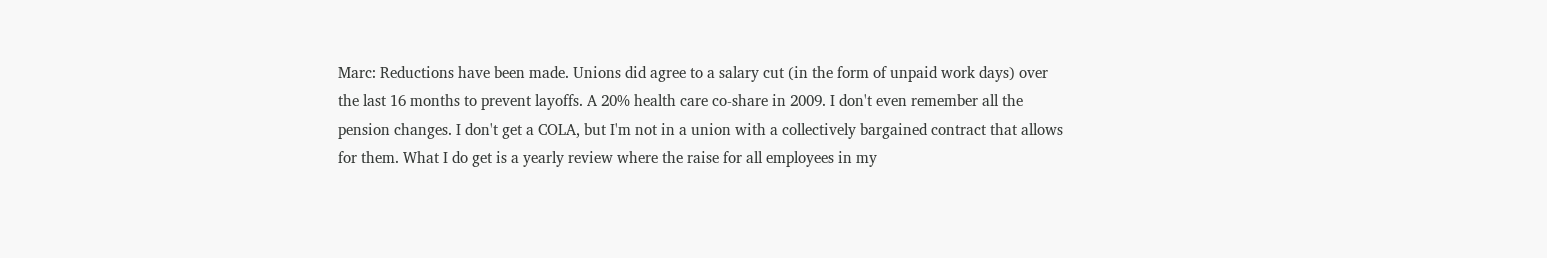Marc: Reductions have been made. Unions did agree to a salary cut (in the form of unpaid work days) over the last 16 months to prevent layoffs. A 20% health care co-share in 2009. I don't even remember all the pension changes. I don't get a COLA, but I'm not in a union with a collectively bargained contract that allows for them. What I do get is a yearly review where the raise for all employees in my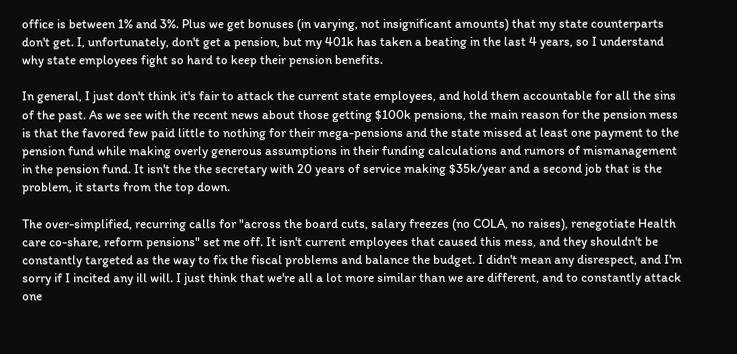office is between 1% and 3%. Plus we get bonuses (in varying, not insignificant amounts) that my state counterparts don't get. I, unfortunately, don't get a pension, but my 401k has taken a beating in the last 4 years, so I understand why state employees fight so hard to keep their pension benefits.

In general, I just don't think it's fair to attack the current state employees, and hold them accountable for all the sins of the past. As we see with the recent news about those getting $100k pensions, the main reason for the pension mess is that the favored few paid little to nothing for their mega-pensions and the state missed at least one payment to the pension fund while making overly generous assumptions in their funding calculations and rumors of mismanagement in the pension fund. It isn't the the secretary with 20 years of service making $35k/year and a second job that is the problem, it starts from the top down.

The over-simplified, recurring calls for "across the board cuts, salary freezes (no COLA, no raises), renegotiate Health care co-share, reform pensions" set me off. It isn't current employees that caused this mess, and they shouldn't be constantly targeted as the way to fix the fiscal problems and balance the budget. I didn't mean any disrespect, and I'm sorry if I incited any ill will. I just think that we're all a lot more similar than we are different, and to constantly attack one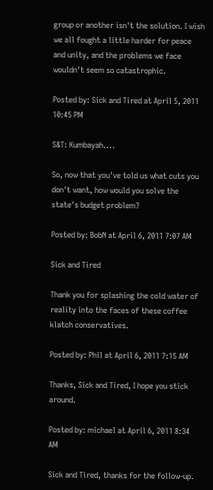group or another isn't the solution. I wish we all fought a little harder for peace and unity, and the problems we face wouldn't seem so catastrophic.

Posted by: Sick and Tired at April 5, 2011 10:45 PM

S&T: Kumbayah....

So, now that you've told us what cuts you don't want, how would you solve the state's budget problem?

Posted by: BobN at April 6, 2011 7:07 AM

Sick and Tired

Thank you for splashing the cold water of reality into the faces of these coffee klatch conservatives.

Posted by: Phil at April 6, 2011 7:15 AM

Thanks, Sick and Tired, I hope you stick around.

Posted by: michael at April 6, 2011 8:34 AM

Sick and Tired, thanks for the follow-up.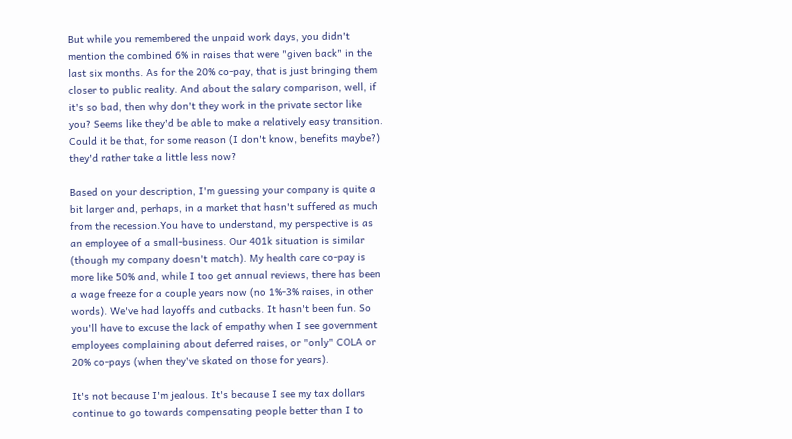But while you remembered the unpaid work days, you didn't mention the combined 6% in raises that were "given back" in the last six months. As for the 20% co-pay, that is just bringing them closer to public reality. And about the salary comparison, well, if it's so bad, then why don't they work in the private sector like you? Seems like they'd be able to make a relatively easy transition. Could it be that, for some reason (I don't know, benefits maybe?) they'd rather take a little less now?

Based on your description, I'm guessing your company is quite a bit larger and, perhaps, in a market that hasn't suffered as much from the recession.You have to understand, my perspective is as an employee of a small-business. Our 401k situation is similar (though my company doesn't match). My health care co-pay is more like 50% and, while I too get annual reviews, there has been a wage freeze for a couple years now (no 1%-3% raises, in other words). We've had layoffs and cutbacks. It hasn't been fun. So you'll have to excuse the lack of empathy when I see government employees complaining about deferred raises, or "only" COLA or 20% co-pays (when they've skated on those for years).

It's not because I'm jealous. It's because I see my tax dollars continue to go towards compensating people better than I to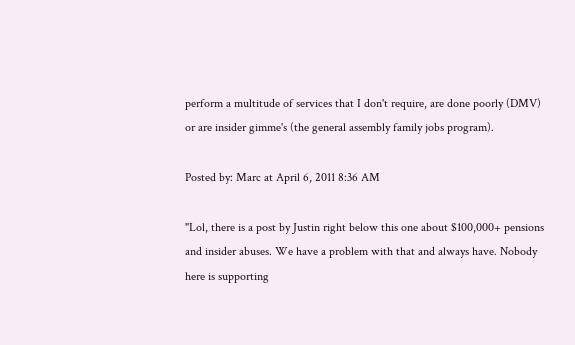perform a multitude of services that I don't require, are done poorly (DMV) or are insider gimme's (the general assembly family jobs program).

Posted by: Marc at April 6, 2011 8:36 AM

"Lol, there is a post by Justin right below this one about $100,000+ pensions and insider abuses. We have a problem with that and always have. Nobody here is supporting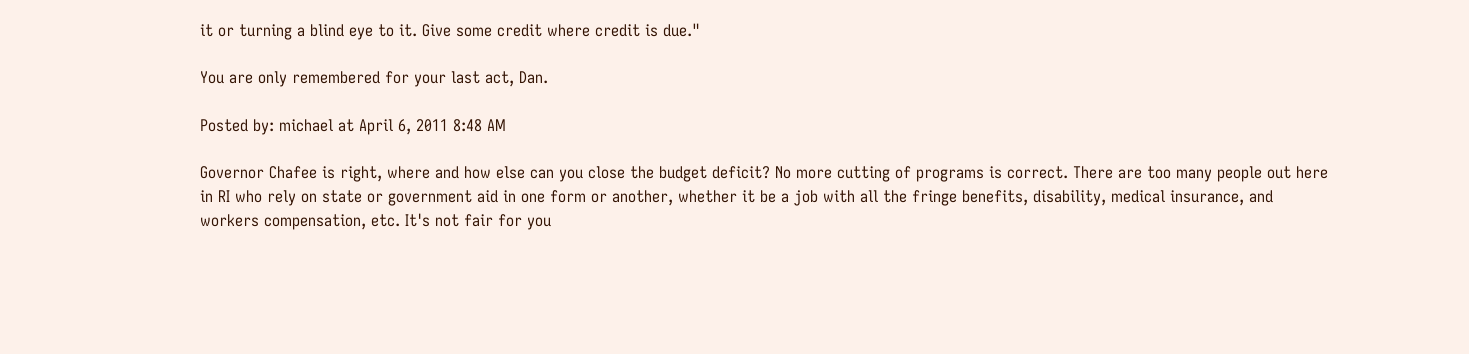it or turning a blind eye to it. Give some credit where credit is due."

You are only remembered for your last act, Dan.

Posted by: michael at April 6, 2011 8:48 AM

Governor Chafee is right, where and how else can you close the budget deficit? No more cutting of programs is correct. There are too many people out here in RI who rely on state or government aid in one form or another, whether it be a job with all the fringe benefits, disability, medical insurance, and workers compensation, etc. It's not fair for you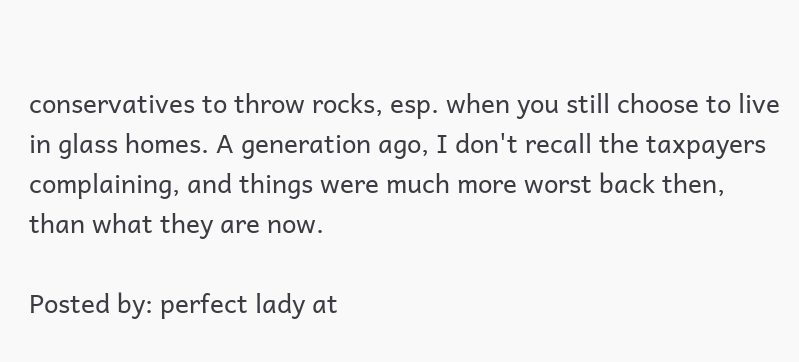conservatives to throw rocks, esp. when you still choose to live in glass homes. A generation ago, I don't recall the taxpayers complaining, and things were much more worst back then, than what they are now.

Posted by: perfect lady at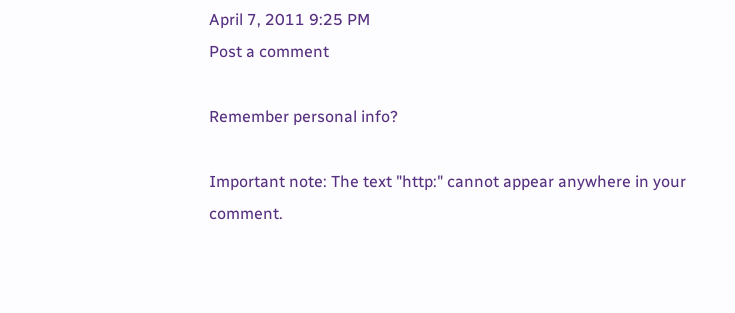April 7, 2011 9:25 PM
Post a comment

Remember personal info?

Important note: The text "http:" cannot appear anywhere in your comment.